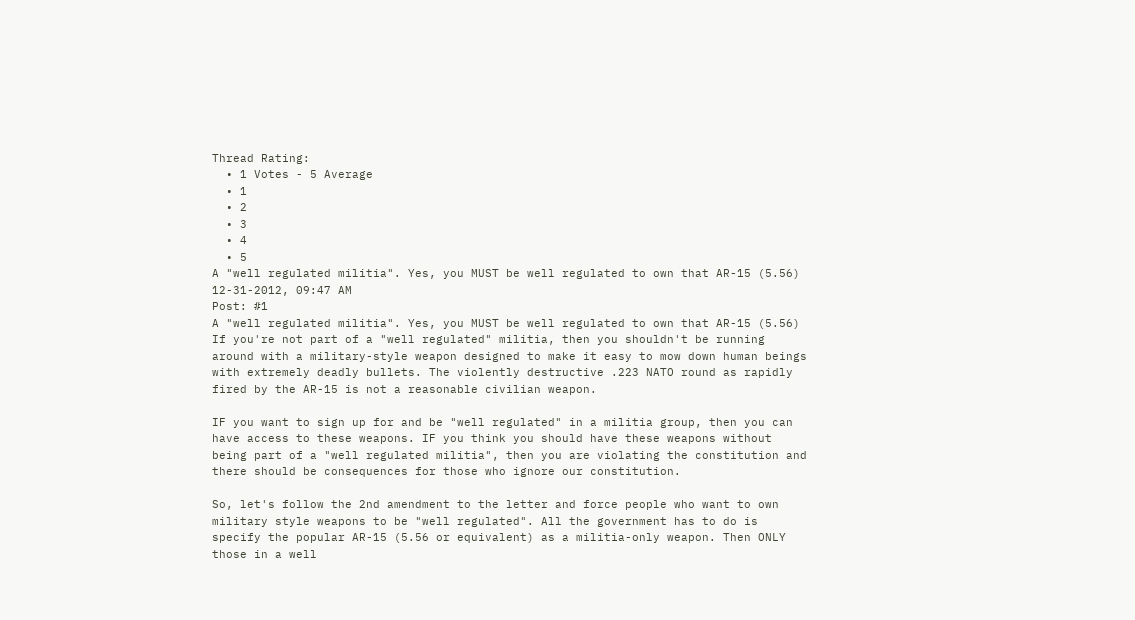Thread Rating:
  • 1 Votes - 5 Average
  • 1
  • 2
  • 3
  • 4
  • 5
A "well regulated militia". Yes, you MUST be well regulated to own that AR-15 (5.56)
12-31-2012, 09:47 AM
Post: #1
A "well regulated militia". Yes, you MUST be well regulated to own that AR-15 (5.56)
If you're not part of a "well regulated" militia, then you shouldn't be running around with a military-style weapon designed to make it easy to mow down human beings with extremely deadly bullets. The violently destructive .223 NATO round as rapidly fired by the AR-15 is not a reasonable civilian weapon.

IF you want to sign up for and be "well regulated" in a militia group, then you can have access to these weapons. IF you think you should have these weapons without being part of a "well regulated militia", then you are violating the constitution and there should be consequences for those who ignore our constitution.

So, let's follow the 2nd amendment to the letter and force people who want to own military style weapons to be "well regulated". All the government has to do is specify the popular AR-15 (5.56 or equivalent) as a militia-only weapon. Then ONLY those in a well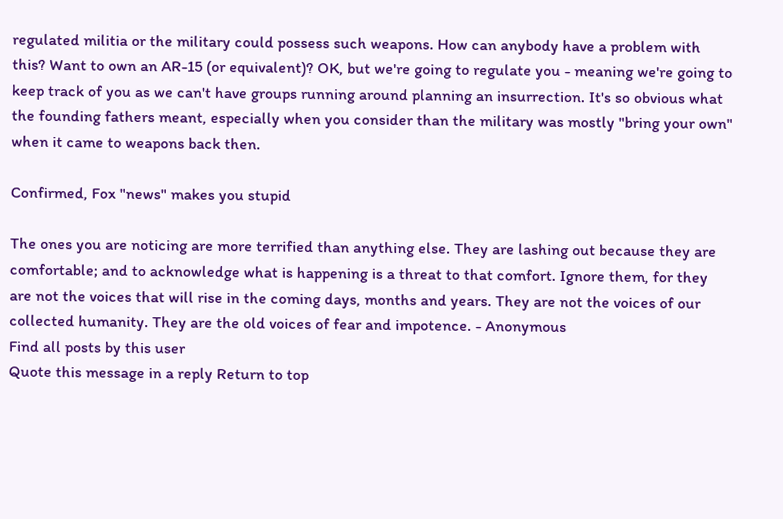regulated militia or the military could possess such weapons. How can anybody have a problem with this? Want to own an AR-15 (or equivalent)? OK, but we're going to regulate you - meaning we're going to keep track of you as we can't have groups running around planning an insurrection. It's so obvious what the founding fathers meant, especially when you consider than the military was mostly "bring your own" when it came to weapons back then.

Confirmed, Fox "news" makes you stupid

The ones you are noticing are more terrified than anything else. They are lashing out because they are comfortable; and to acknowledge what is happening is a threat to that comfort. Ignore them, for they are not the voices that will rise in the coming days, months and years. They are not the voices of our collected humanity. They are the old voices of fear and impotence. - Anonymous
Find all posts by this user
Quote this message in a reply Return to top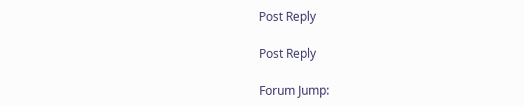Post Reply

Post Reply

Forum Jump: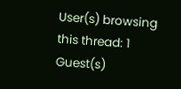User(s) browsing this thread: 1 Guest(s)